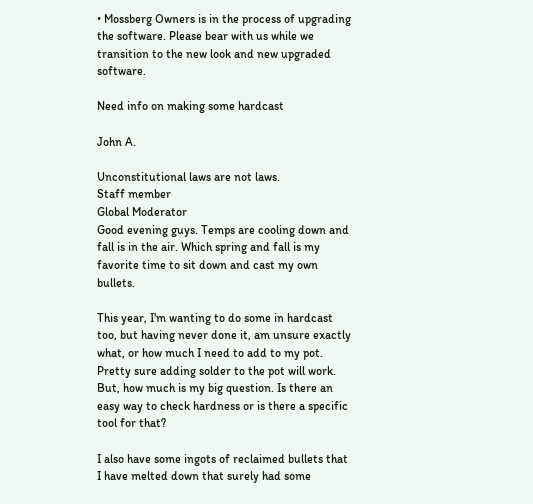• Mossberg Owners is in the process of upgrading the software. Please bear with us while we transition to the new look and new upgraded software.

Need info on making some hardcast

John A.

Unconstitutional laws are not laws.
Staff member
Global Moderator
Good evening guys. Temps are cooling down and fall is in the air. Which spring and fall is my favorite time to sit down and cast my own bullets.

This year, I'm wanting to do some in hardcast too, but having never done it, am unsure exactly what, or how much I need to add to my pot. Pretty sure adding solder to the pot will work. But, how much is my big question. Is there an easy way to check hardness or is there a specific tool for that?

I also have some ingots of reclaimed bullets that I have melted down that surely had some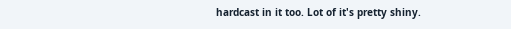hardcast in it too. Lot of it's pretty shiny.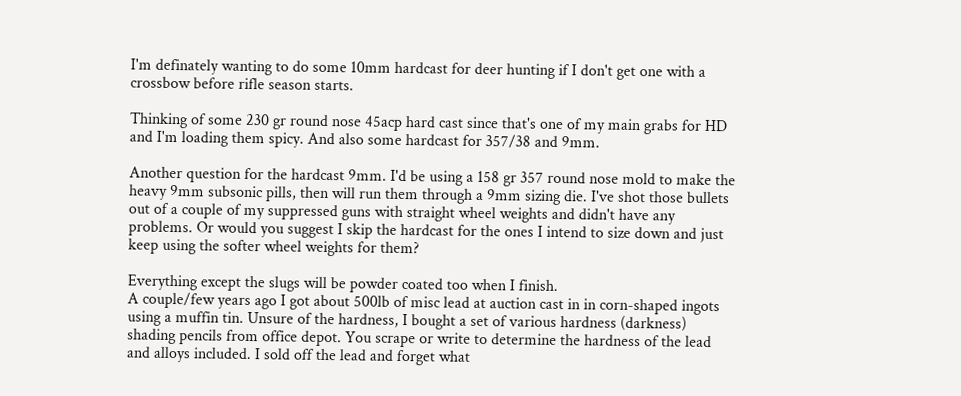I'm definately wanting to do some 10mm hardcast for deer hunting if I don't get one with a crossbow before rifle season starts.

Thinking of some 230 gr round nose 45acp hard cast since that's one of my main grabs for HD and I'm loading them spicy. And also some hardcast for 357/38 and 9mm.

Another question for the hardcast 9mm. I'd be using a 158 gr 357 round nose mold to make the heavy 9mm subsonic pills, then will run them through a 9mm sizing die. I've shot those bullets out of a couple of my suppressed guns with straight wheel weights and didn't have any problems. Or would you suggest I skip the hardcast for the ones I intend to size down and just keep using the softer wheel weights for them?

Everything except the slugs will be powder coated too when I finish.
A couple/few years ago I got about 500lb of misc lead at auction cast in in corn-shaped ingots using a muffin tin. Unsure of the hardness, I bought a set of various hardness (darkness) shading pencils from office depot. You scrape or write to determine the hardness of the lead and alloys included. I sold off the lead and forget what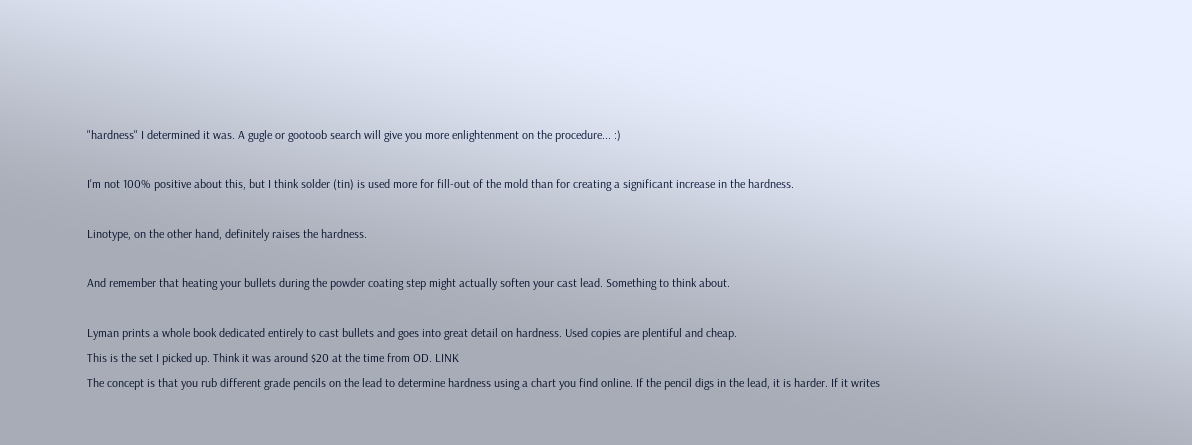"hardness" I determined it was. A gugle or gootoob search will give you more enlightenment on the procedure... :)

I'm not 100% positive about this, but I think solder (tin) is used more for fill-out of the mold than for creating a significant increase in the hardness.

Linotype, on the other hand, definitely raises the hardness.

And remember that heating your bullets during the powder coating step might actually soften your cast lead. Something to think about.

Lyman prints a whole book dedicated entirely to cast bullets and goes into great detail on hardness. Used copies are plentiful and cheap.
This is the set I picked up. Think it was around $20 at the time from OD. LINK
The concept is that you rub different grade pencils on the lead to determine hardness using a chart you find online. If the pencil digs in the lead, it is harder. If it writes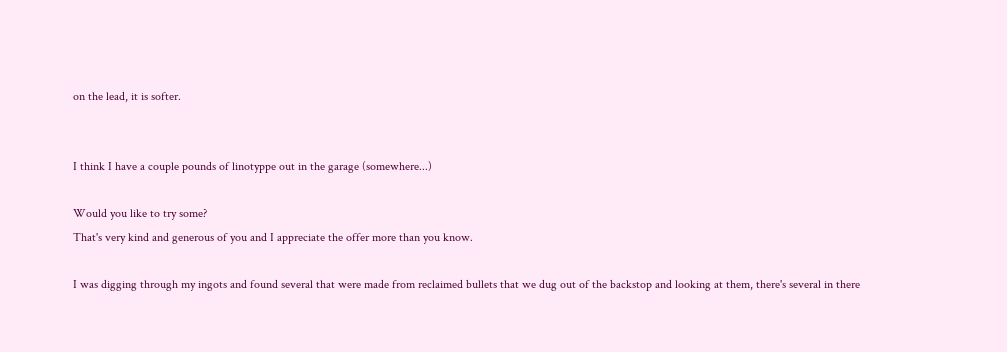on the lead, it is softer.


I think I have a couple pounds of linotyppe out in the garage (somewhere...)

Would you like to try some?
That's very kind and generous of you and I appreciate the offer more than you know.

I was digging through my ingots and found several that were made from reclaimed bullets that we dug out of the backstop and looking at them, there's several in there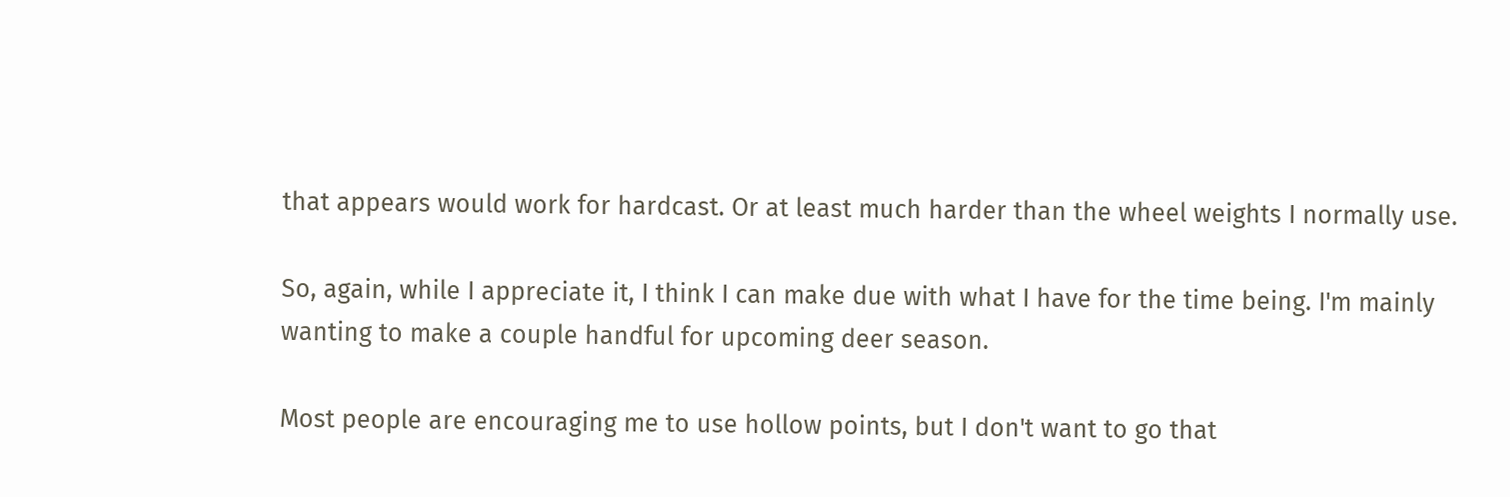that appears would work for hardcast. Or at least much harder than the wheel weights I normally use.

So, again, while I appreciate it, I think I can make due with what I have for the time being. I'm mainly wanting to make a couple handful for upcoming deer season.

Most people are encouraging me to use hollow points, but I don't want to go that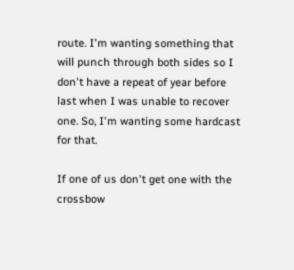route. I'm wanting something that will punch through both sides so I don't have a repeat of year before last when I was unable to recover one. So, I'm wanting some hardcast for that.

If one of us don't get one with the crossbow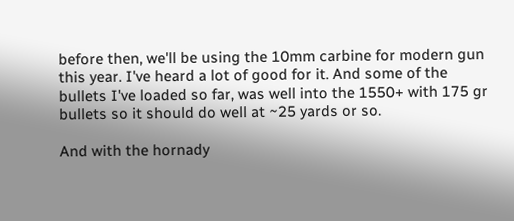before then, we'll be using the 10mm carbine for modern gun this year. I've heard a lot of good for it. And some of the bullets I've loaded so far, was well into the 1550+ with 175 gr bullets so it should do well at ~25 yards or so.

And with the hornady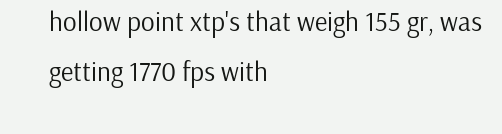hollow point xtp's that weigh 155 gr, was getting 1770 fps with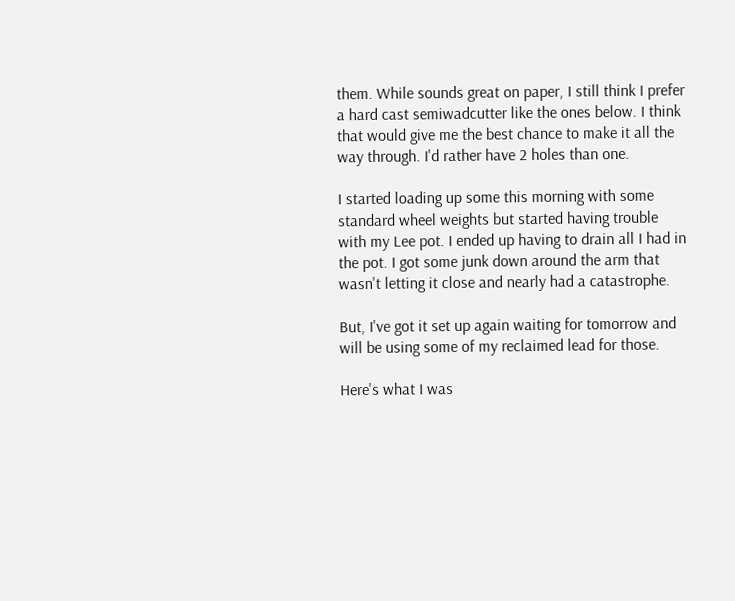them. While sounds great on paper, I still think I prefer a hard cast semiwadcutter like the ones below. I think that would give me the best chance to make it all the way through. I'd rather have 2 holes than one.

I started loading up some this morning with some standard wheel weights but started having trouble with my Lee pot. I ended up having to drain all I had in the pot. I got some junk down around the arm that wasn't letting it close and nearly had a catastrophe.

But, I've got it set up again waiting for tomorrow and will be using some of my reclaimed lead for those.

Here's what I was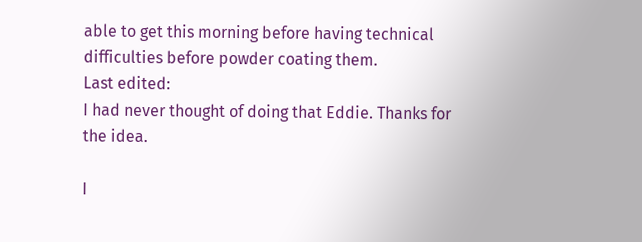able to get this morning before having technical difficulties before powder coating them.
Last edited:
I had never thought of doing that Eddie. Thanks for the idea.

I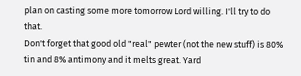plan on casting some more tomorrow Lord willing. I'll try to do that.
Don't forget that good old "real" pewter (not the new stuff) is 80% tin and 8% antimony and it melts great. Yard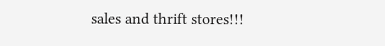sales and thrift stores!!!